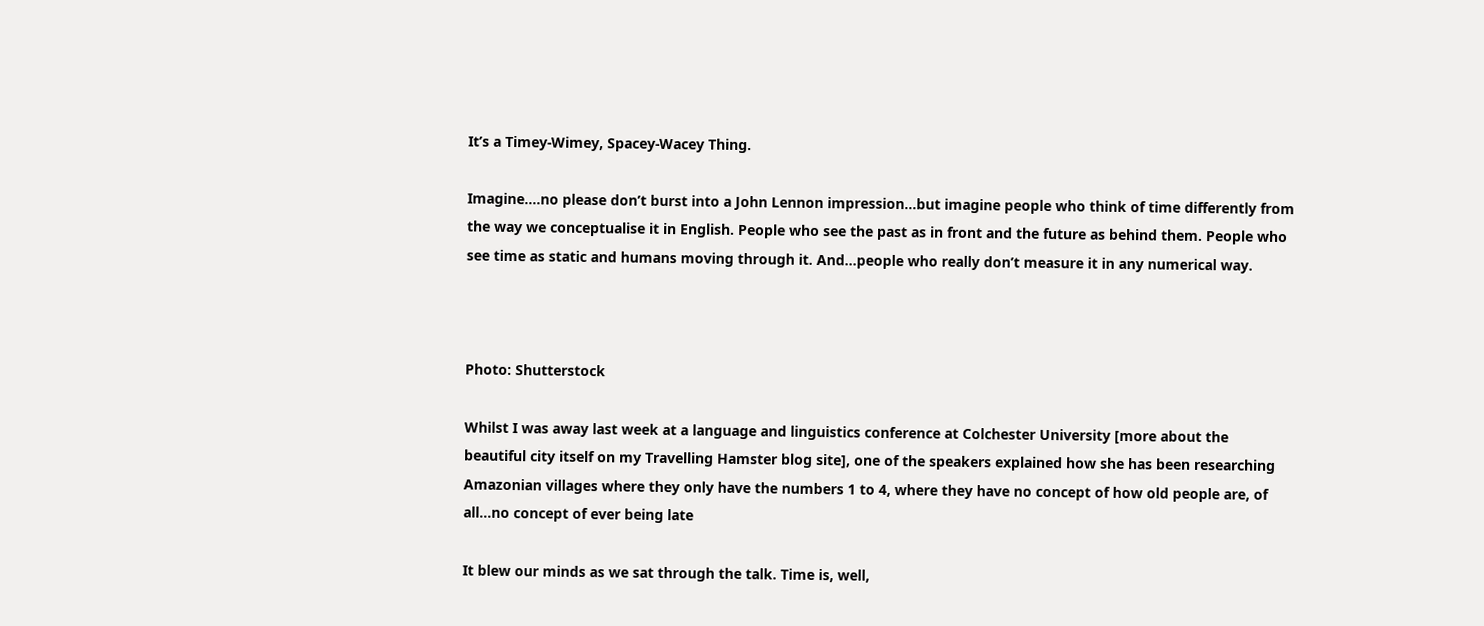It’s a Timey-Wimey, Spacey-Wacey Thing.

Imagine….no please don’t burst into a John Lennon impression…but imagine people who think of time differently from the way we conceptualise it in English. People who see the past as in front and the future as behind them. People who see time as static and humans moving through it. And…people who really don’t measure it in any numerical way.



Photo: Shutterstock

Whilst I was away last week at a language and linguistics conference at Colchester University [more about the beautiful city itself on my Travelling Hamster blog site], one of the speakers explained how she has been researching Amazonian villages where they only have the numbers 1 to 4, where they have no concept of how old people are, of all…no concept of ever being late

It blew our minds as we sat through the talk. Time is, well,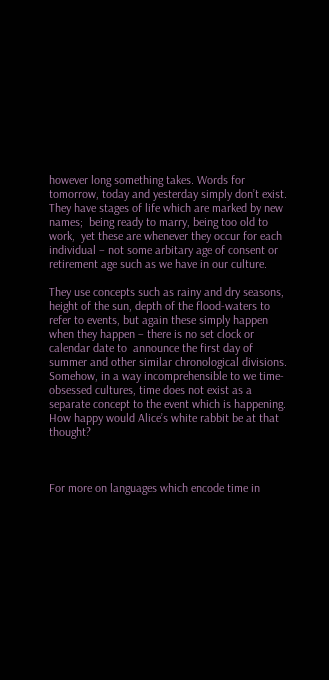however long something takes. Words for tomorrow, today and yesterday simply don’t exist. They have stages of life which are marked by new names;  being ready to marry, being too old to work,  yet these are whenever they occur for each individual – not some arbitary age of consent or retirement age such as we have in our culture.

They use concepts such as rainy and dry seasons, height of the sun, depth of the flood-waters to refer to events, but again these simply happen when they happen – there is no set clock or calendar date to  announce the first day of summer and other similar chronological divisions. Somehow, in a way incomprehensible to we time-obsessed cultures, time does not exist as a separate concept to the event which is happening. How happy would Alice’s white rabbit be at that thought?



For more on languages which encode time in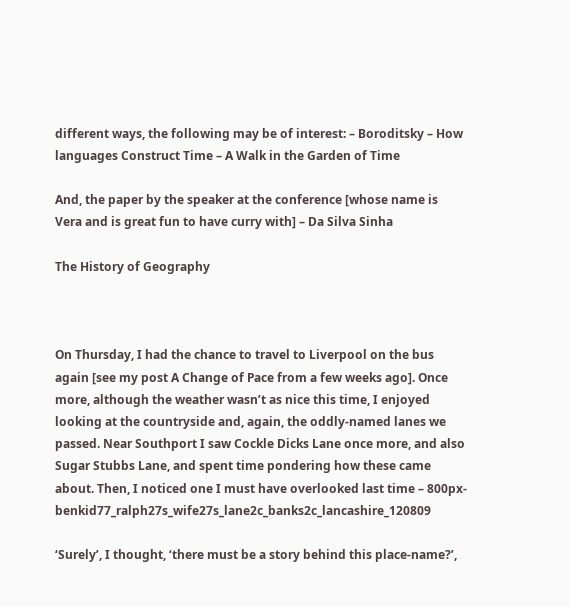different ways, the following may be of interest: – Boroditsky – How languages Construct Time – A Walk in the Garden of Time

And, the paper by the speaker at the conference [whose name is Vera and is great fun to have curry with] – Da Silva Sinha

The History of Geography



On Thursday, I had the chance to travel to Liverpool on the bus again [see my post A Change of Pace from a few weeks ago]. Once more, although the weather wasn’t as nice this time, I enjoyed looking at the countryside and, again, the oddly-named lanes we passed. Near Southport I saw Cockle Dicks Lane once more, and also Sugar Stubbs Lane, and spent time pondering how these came about. Then, I noticed one I must have overlooked last time – 800px-benkid77_ralph27s_wife27s_lane2c_banks2c_lancashire_120809

‘Surely’, I thought, ‘there must be a story behind this place-name?’,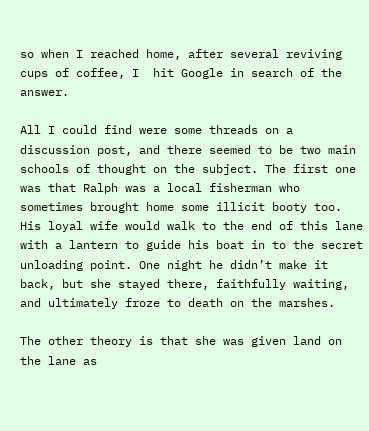so when I reached home, after several reviving cups of coffee, I  hit Google in search of the answer.

All I could find were some threads on a discussion post, and there seemed to be two main schools of thought on the subject. The first one was that Ralph was a local fisherman who sometimes brought home some illicit booty too. His loyal wife would walk to the end of this lane with a lantern to guide his boat in to the secret unloading point. One night he didn’t make it back, but she stayed there, faithfully waiting, and ultimately froze to death on the marshes.

The other theory is that she was given land on the lane as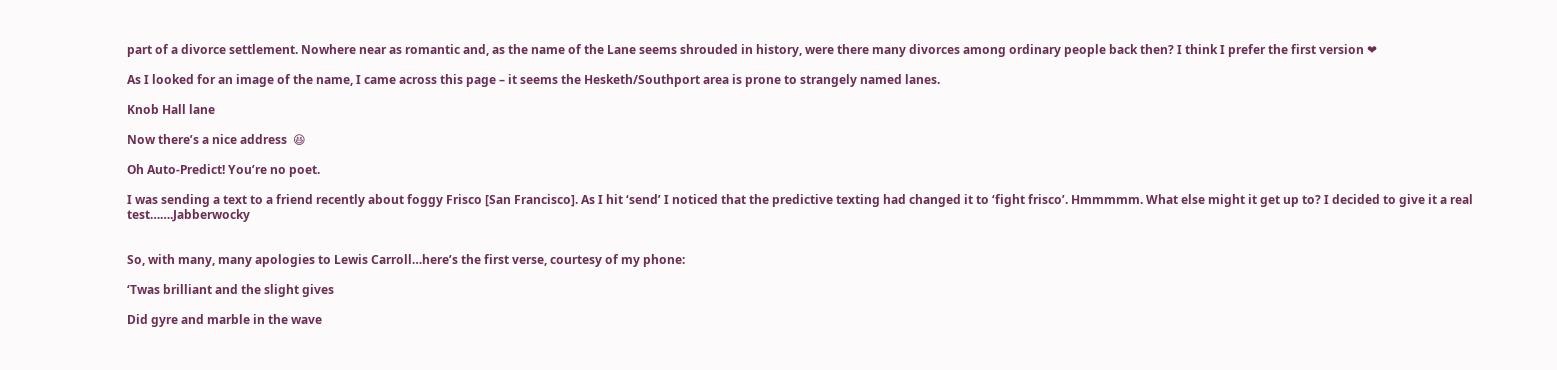part of a divorce settlement. Nowhere near as romantic and, as the name of the Lane seems shrouded in history, were there many divorces among ordinary people back then? I think I prefer the first version ❤

As I looked for an image of the name, I came across this page – it seems the Hesketh/Southport area is prone to strangely named lanes.

Knob Hall lane

Now there’s a nice address  😆

Oh Auto-Predict! You’re no poet.

I was sending a text to a friend recently about foggy Frisco [San Francisco]. As I hit ‘send’ I noticed that the predictive texting had changed it to ‘fight frisco’. Hmmmmm. What else might it get up to? I decided to give it a real test…….Jabberwocky


So, with many, many apologies to Lewis Carroll…here’s the first verse, courtesy of my phone:

‘Twas brilliant and the slight gives

Did gyre and marble in the wave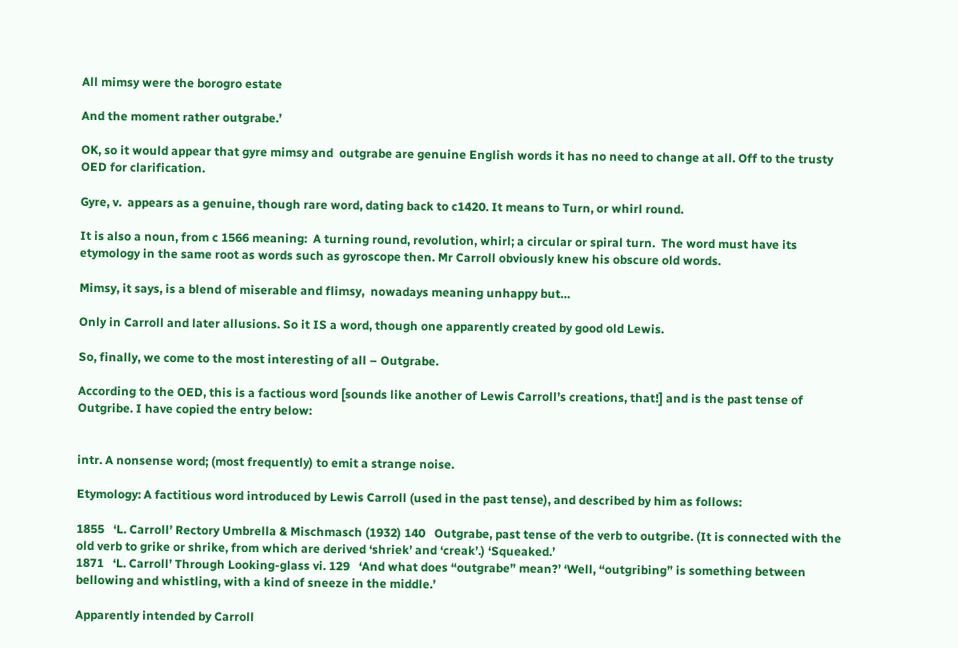All mimsy were the borogro estate

And the moment rather outgrabe.’

OK, so it would appear that gyre mimsy and  outgrabe are genuine English words it has no need to change at all. Off to the trusty OED for clarification.

Gyre, v.  appears as a genuine, though rare word, dating back to c1420. It means to Turn, or whirl round.

It is also a noun, from c 1566 meaning:  A turning round, revolution, whirl; a circular or spiral turn.  The word must have its etymology in the same root as words such as gyroscope then. Mr Carroll obviously knew his obscure old words.

Mimsy, it says, is a blend of miserable and flimsy,  nowadays meaning unhappy but…

Only in Carroll and later allusions. So it IS a word, though one apparently created by good old Lewis.

So, finally, we come to the most interesting of all – Outgrabe.

According to the OED, this is a factious word [sounds like another of Lewis Carroll’s creations, that!] and is the past tense of Outgribe. I have copied the entry below:


intr. A nonsense word; (most frequently) to emit a strange noise.

Etymology: A factitious word introduced by Lewis Carroll (used in the past tense), and described by him as follows:

1855   ‘L. Carroll’ Rectory Umbrella & Mischmasch (1932) 140   Outgrabe, past tense of the verb to outgribe. (It is connected with the old verb to grike or shrike, from which are derived ‘shriek’ and ‘creak’.) ‘Squeaked.’
1871   ‘L. Carroll’ Through Looking-glass vi. 129   ‘And what does “outgrabe” mean?’ ‘Well, “outgribing” is something between bellowing and whistling, with a kind of sneeze in the middle.’

Apparently intended by Carroll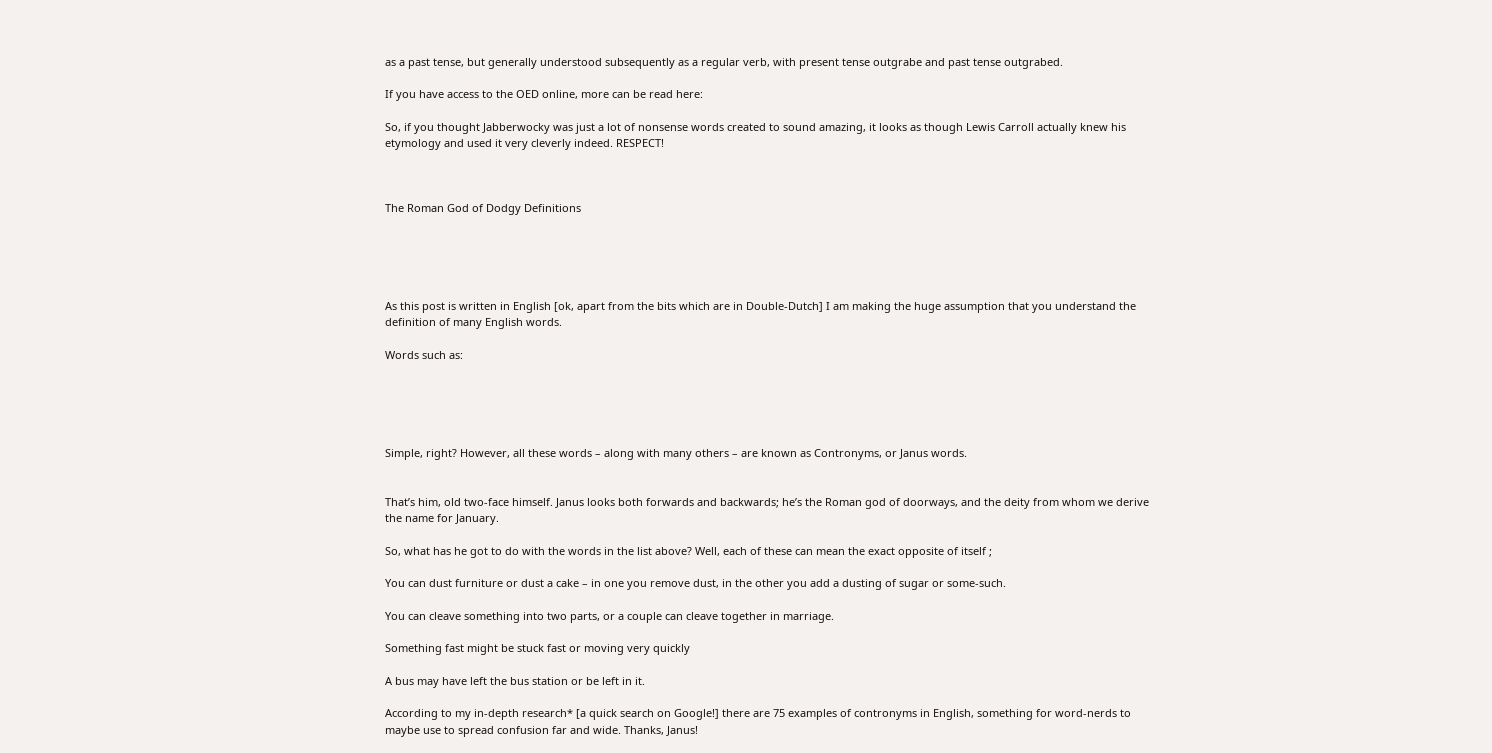as a past tense, but generally understood subsequently as a regular verb, with present tense outgrabe and past tense outgrabed.

If you have access to the OED online, more can be read here:

So, if you thought Jabberwocky was just a lot of nonsense words created to sound amazing, it looks as though Lewis Carroll actually knew his etymology and used it very cleverly indeed. RESPECT!



The Roman God of Dodgy Definitions





As this post is written in English [ok, apart from the bits which are in Double-Dutch] I am making the huge assumption that you understand the definition of many English words.

Words such as:





Simple, right? However, all these words – along with many others – are known as Contronyms, or Janus words.


That’s him, old two-face himself. Janus looks both forwards and backwards; he’s the Roman god of doorways, and the deity from whom we derive the name for January.

So, what has he got to do with the words in the list above? Well, each of these can mean the exact opposite of itself ;

You can dust furniture or dust a cake – in one you remove dust, in the other you add a dusting of sugar or some-such.

You can cleave something into two parts, or a couple can cleave together in marriage.

Something fast might be stuck fast or moving very quickly

A bus may have left the bus station or be left in it.

According to my in-depth research* [a quick search on Google!] there are 75 examples of contronyms in English, something for word-nerds to maybe use to spread confusion far and wide. Thanks, Janus!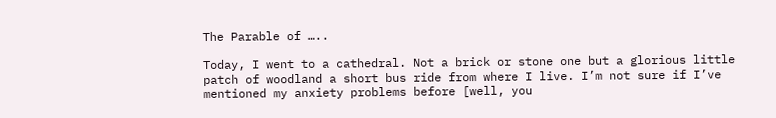The Parable of …..

Today, I went to a cathedral. Not a brick or stone one but a glorious little patch of woodland a short bus ride from where I live. I’m not sure if I’ve mentioned my anxiety problems before [well, you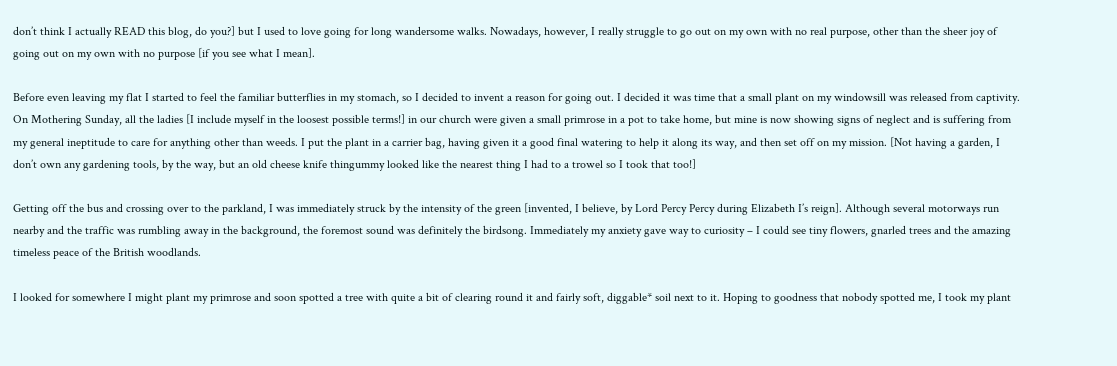don’t think I actually READ this blog, do you?] but I used to love going for long wandersome walks. Nowadays, however, I really struggle to go out on my own with no real purpose, other than the sheer joy of going out on my own with no purpose [if you see what I mean].

Before even leaving my flat I started to feel the familiar butterflies in my stomach, so I decided to invent a reason for going out. I decided it was time that a small plant on my windowsill was released from captivity. On Mothering Sunday, all the ladies [I include myself in the loosest possible terms!] in our church were given a small primrose in a pot to take home, but mine is now showing signs of neglect and is suffering from my general ineptitude to care for anything other than weeds. I put the plant in a carrier bag, having given it a good final watering to help it along its way, and then set off on my mission. [Not having a garden, I don’t own any gardening tools, by the way, but an old cheese knife thingummy looked like the nearest thing I had to a trowel so I took that too!]

Getting off the bus and crossing over to the parkland, I was immediately struck by the intensity of the green [invented, I believe, by Lord Percy Percy during Elizabeth I’s reign]. Although several motorways run nearby and the traffic was rumbling away in the background, the foremost sound was definitely the birdsong. Immediately my anxiety gave way to curiosity – I could see tiny flowers, gnarled trees and the amazing timeless peace of the British woodlands.

I looked for somewhere I might plant my primrose and soon spotted a tree with quite a bit of clearing round it and fairly soft, diggable* soil next to it. Hoping to goodness that nobody spotted me, I took my plant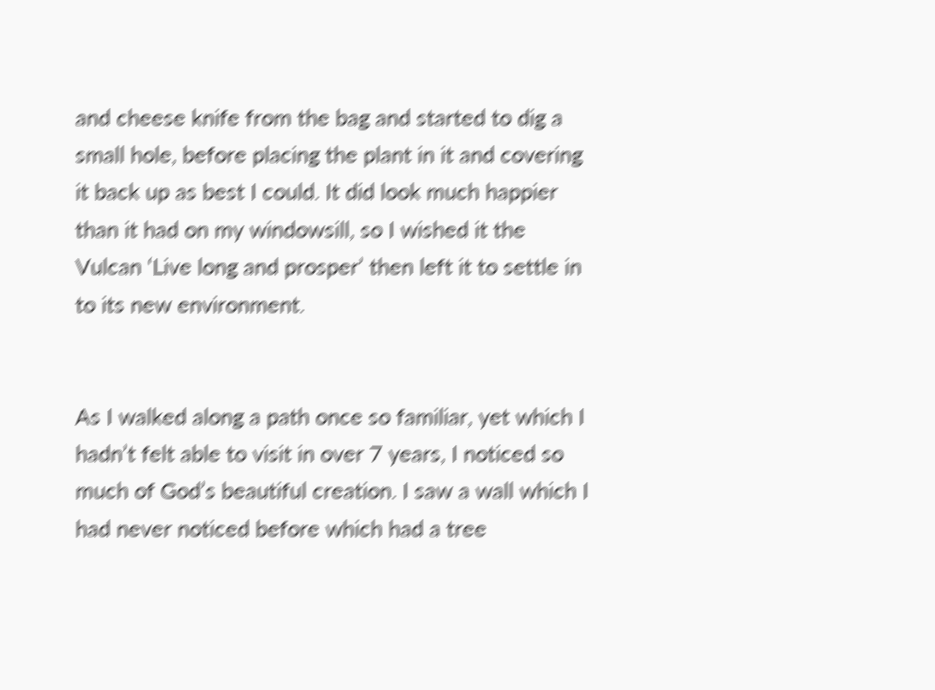and cheese knife from the bag and started to dig a small hole, before placing the plant in it and covering it back up as best I could. It did look much happier than it had on my windowsill, so I wished it the Vulcan ‘Live long and prosper’ then left it to settle in to its new environment.


As I walked along a path once so familiar, yet which I hadn’t felt able to visit in over 7 years, I noticed so much of God’s beautiful creation. I saw a wall which I had never noticed before which had a tree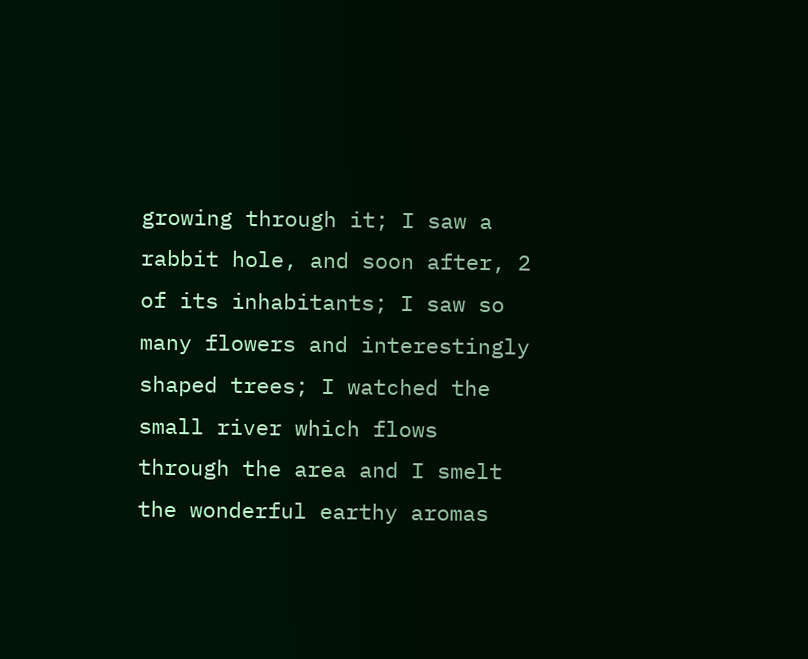growing through it; I saw a rabbit hole, and soon after, 2 of its inhabitants; I saw so many flowers and interestingly shaped trees; I watched the small river which flows through the area and I smelt the wonderful earthy aromas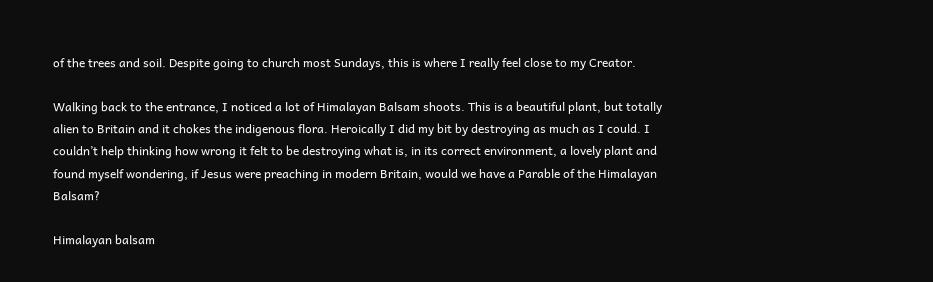of the trees and soil. Despite going to church most Sundays, this is where I really feel close to my Creator.

Walking back to the entrance, I noticed a lot of Himalayan Balsam shoots. This is a beautiful plant, but totally alien to Britain and it chokes the indigenous flora. Heroically I did my bit by destroying as much as I could. I couldn’t help thinking how wrong it felt to be destroying what is, in its correct environment, a lovely plant and found myself wondering, if Jesus were preaching in modern Britain, would we have a Parable of the Himalayan Balsam?

Himalayan balsam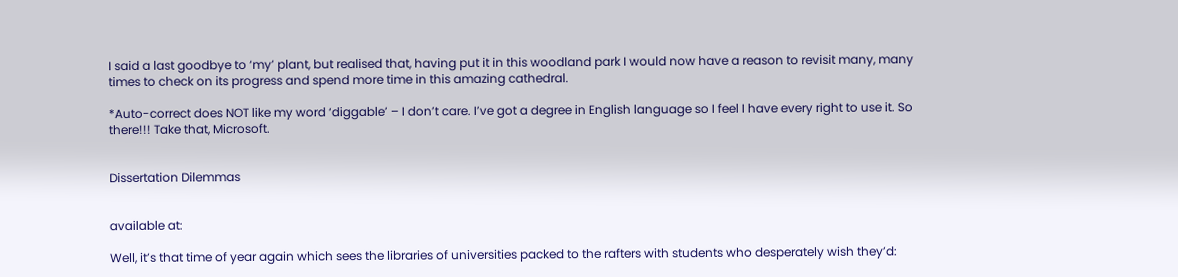I said a last goodbye to ‘my’ plant, but realised that, having put it in this woodland park I would now have a reason to revisit many, many times to check on its progress and spend more time in this amazing cathedral.

*Auto-correct does NOT like my word ‘diggable’ – I don’t care. I’ve got a degree in English language so I feel I have every right to use it. So there!!! Take that, Microsoft.


Dissertation Dilemmas


available at:

Well, it’s that time of year again which sees the libraries of universities packed to the rafters with students who desperately wish they’d: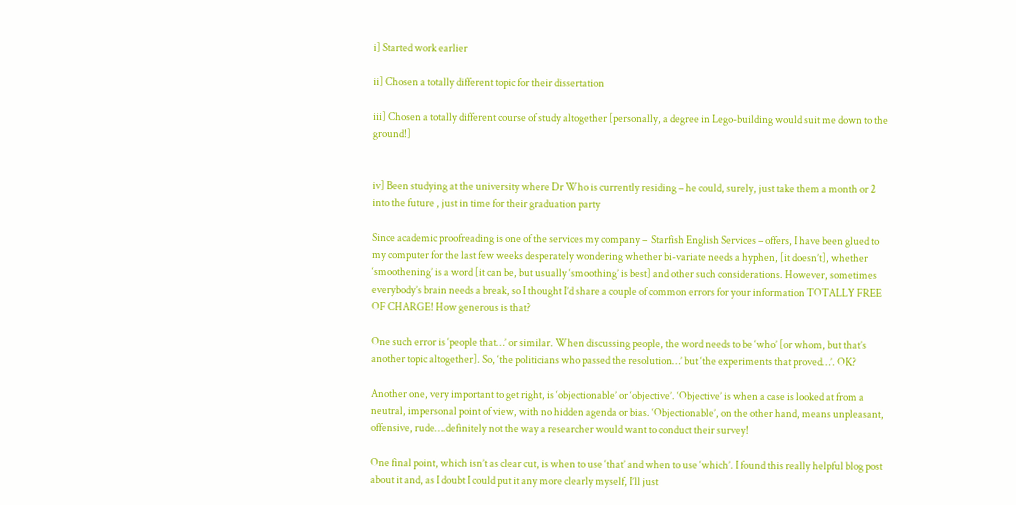i] Started work earlier

ii] Chosen a totally different topic for their dissertation

iii] Chosen a totally different course of study altogether [personally, a degree in Lego-building would suit me down to the ground!]


iv] Been studying at the university where Dr Who is currently residing – he could, surely, just take them a month or 2 into the future , just in time for their graduation party

Since academic proofreading is one of the services my company –  Starfish English Services – offers, I have been glued to my computer for the last few weeks desperately wondering whether bi-variate needs a hyphen, [it doesn’t], whether ‘smoothening’ is a word [it can be, but usually ‘smoothing’ is best] and other such considerations. However, sometimes everybody’s brain needs a break, so I thought I’d share a couple of common errors for your information TOTALLY FREE OF CHARGE! How generous is that?

One such error is ‘people that…’ or similar. When discussing people, the word needs to be ‘who’ [or whom, but that’s another topic altogether]. So, ‘the politicians who passed the resolution…’ but ‘the experiments that proved…’. OK?

Another one, very important to get right, is ‘objectionable’ or ‘objective’. ‘Objective’ is when a case is looked at from a neutral, impersonal point of view, with no hidden agenda or bias. ‘Objectionable’, on the other hand, means unpleasant, offensive, rude….definitely not the way a researcher would want to conduct their survey!

One final point, which isn’t as clear cut, is when to use ‘that’ and when to use ‘which’. I found this really helpful blog post about it and, as I doubt I could put it any more clearly myself, I’ll just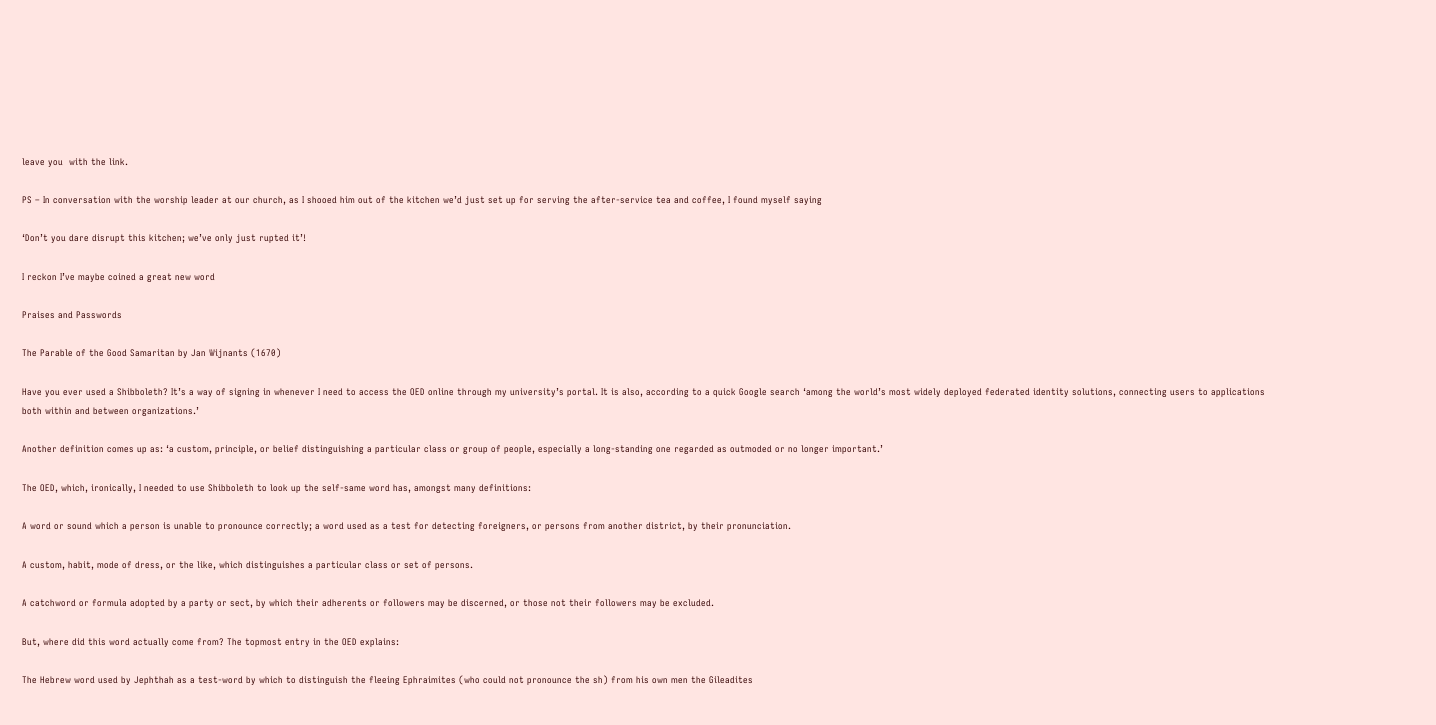leave you  with the link.

PS – In conversation with the worship leader at our church, as I shooed him out of the kitchen we’d just set up for serving the after-service tea and coffee, I found myself saying

‘Don’t you dare disrupt this kitchen; we’ve only just rupted it’!

I reckon I’ve maybe coined a great new word

Praises and Passwords

The Parable of the Good Samaritan by Jan Wijnants (1670)

Have you ever used a Shibboleth? It’s a way of signing in whenever I need to access the OED online through my university’s portal. It is also, according to a quick Google search ‘among the world’s most widely deployed federated identity solutions, connecting users to applications both within and between organizations.’

Another definition comes up as: ‘a custom, principle, or belief distinguishing a particular class or group of people, especially a long-standing one regarded as outmoded or no longer important.’

The OED, which, ironically, I needed to use Shibboleth to look up the self-same word has, amongst many definitions:

A word or sound which a person is unable to pronounce correctly; a word used as a test for detecting foreigners, or persons from another district, by their pronunciation.

A custom, habit, mode of dress, or the like, which distinguishes a particular class or set of persons.

A catchword or formula adopted by a party or sect, by which their adherents or followers may be discerned, or those not their followers may be excluded.

But, where did this word actually come from? The topmost entry in the OED explains:

The Hebrew word used by Jephthah as a test-word by which to distinguish the fleeing Ephraimites (who could not pronounce the sh) from his own men the Gileadites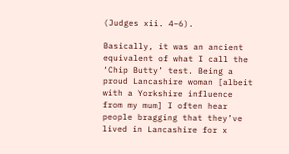(Judges xii. 4–6).

Basically, it was an ancient equivalent of what I call the ‘Chip Butty’ test. Being a proud Lancashire woman [albeit with a Yorkshire influence from my mum] I often hear people bragging that they’ve lived in Lancashire for x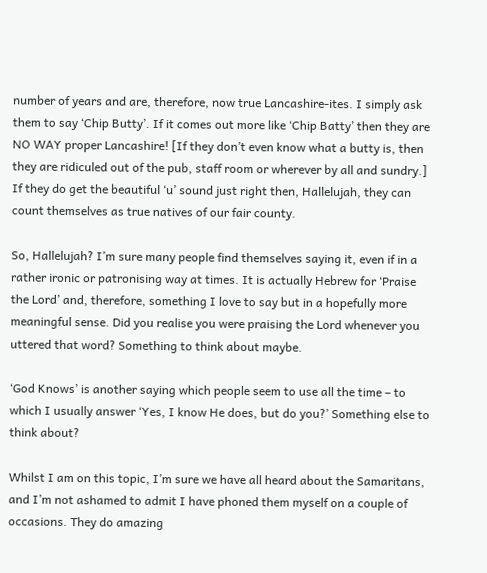number of years and are, therefore, now true Lancashire-ites. I simply ask them to say ‘Chip Butty’. If it comes out more like ‘Chip Batty’ then they are NO WAY proper Lancashire! [If they don’t even know what a butty is, then they are ridiculed out of the pub, staff room or wherever by all and sundry.] If they do get the beautiful ‘u’ sound just right then, Hallelujah, they can count themselves as true natives of our fair county.

So, Hallelujah? I’m sure many people find themselves saying it, even if in a rather ironic or patronising way at times. It is actually Hebrew for ‘Praise the Lord’ and, therefore, something I love to say but in a hopefully more meaningful sense. Did you realise you were praising the Lord whenever you uttered that word? Something to think about maybe.

‘God Knows’ is another saying which people seem to use all the time – to which I usually answer ‘Yes, I know He does, but do you?’ Something else to think about?

Whilst I am on this topic, I’m sure we have all heard about the Samaritans, and I’m not ashamed to admit I have phoned them myself on a couple of occasions. They do amazing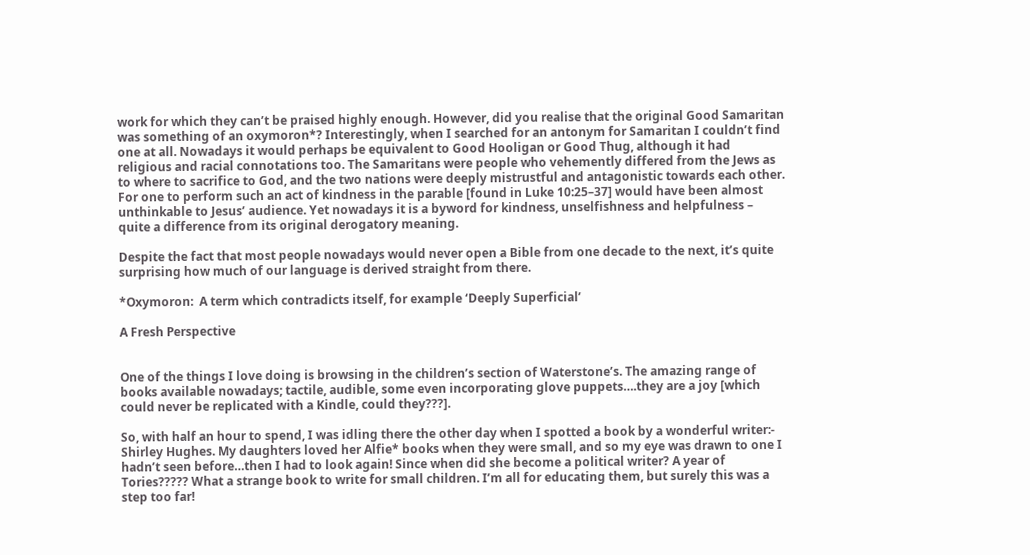work for which they can’t be praised highly enough. However, did you realise that the original Good Samaritan was something of an oxymoron*? Interestingly, when I searched for an antonym for Samaritan I couldn’t find one at all. Nowadays it would perhaps be equivalent to Good Hooligan or Good Thug, although it had religious and racial connotations too. The Samaritans were people who vehemently differed from the Jews as to where to sacrifice to God, and the two nations were deeply mistrustful and antagonistic towards each other. For one to perform such an act of kindness in the parable [found in Luke 10:25–37] would have been almost unthinkable to Jesus’ audience. Yet nowadays it is a byword for kindness, unselfishness and helpfulness – quite a difference from its original derogatory meaning.

Despite the fact that most people nowadays would never open a Bible from one decade to the next, it’s quite surprising how much of our language is derived straight from there.

*Oxymoron:  A term which contradicts itself, for example ‘Deeply Superficial’

A Fresh Perspective


One of the things I love doing is browsing in the children’s section of Waterstone’s. The amazing range of books available nowadays; tactile, audible, some even incorporating glove puppets….they are a joy [which could never be replicated with a Kindle, could they???].

So, with half an hour to spend, I was idling there the other day when I spotted a book by a wonderful writer:- Shirley Hughes. My daughters loved her Alfie* books when they were small, and so my eye was drawn to one I hadn’t seen before…then I had to look again! Since when did she become a political writer? A year of Tories????? What a strange book to write for small children. I’m all for educating them, but surely this was a step too far!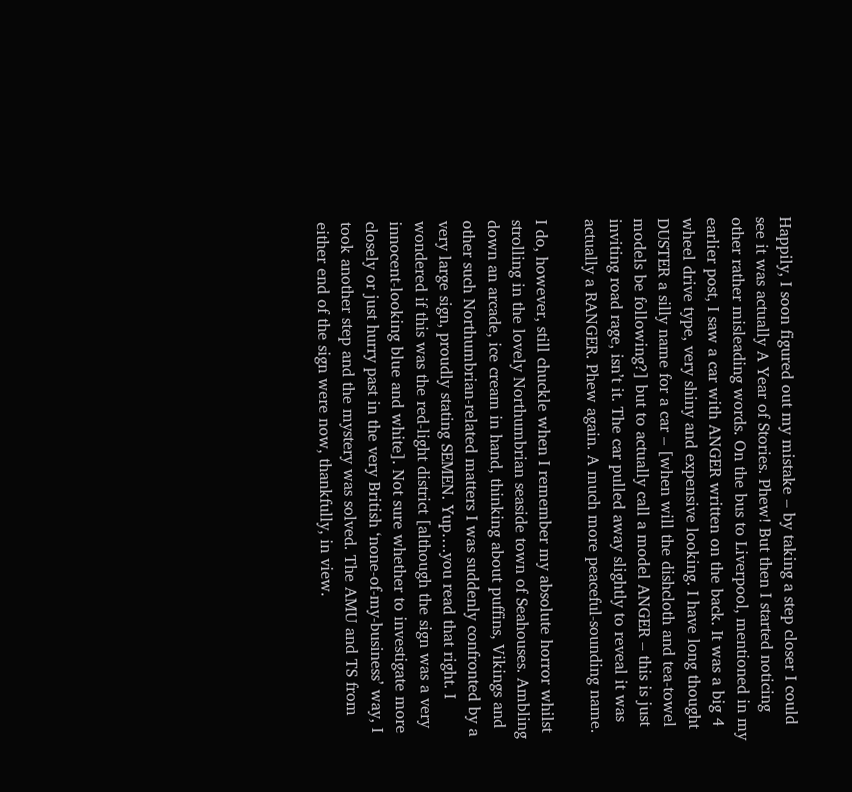Happily, I soon figured out my mistake – by taking a step closer I could see it was actually A Year of Stories. Phew! But then I started noticing other rather misleading words. On the bus to Liverpool, mentioned in my earlier post, I saw a car with ANGER written on the back. It was a big 4 wheel drive type, very shiny and expensive looking. I have long thought DUSTER a silly name for a car – [when will the dishcloth and tea-towel models be following?] but to actually call a model ANGER – this is just inviting road rage, isn’t it. The car pulled away slightly to reveal it was actually a RANGER. Phew again. A much more peaceful-sounding name.

I do, however, still chuckle when I remember my absolute horror whilst strolling in the lovely Northumbrian seaside town of Seahouses. Ambling down an arcade, ice cream in hand, thinking about puffins, Vikings and other such Northumbrian-related matters I was suddenly confronted by a very large sign, proudly stating SEMEN. Yup….you read that right. I wondered if this was the red-light district [although the sign was a very innocent-looking blue and white]. Not sure whether to investigate more closely or just hurry past in the very British ‘none-of-my-business’ way, I took another step and the mystery was solved. The AMU and TS from either end of the sign were now, thankfully, in view.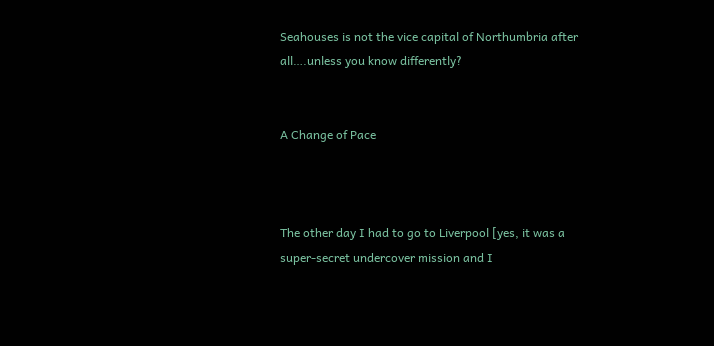Seahouses is not the vice capital of Northumbria after all….unless you know differently?


A Change of Pace



The other day I had to go to Liverpool [yes, it was a super-secret undercover mission and I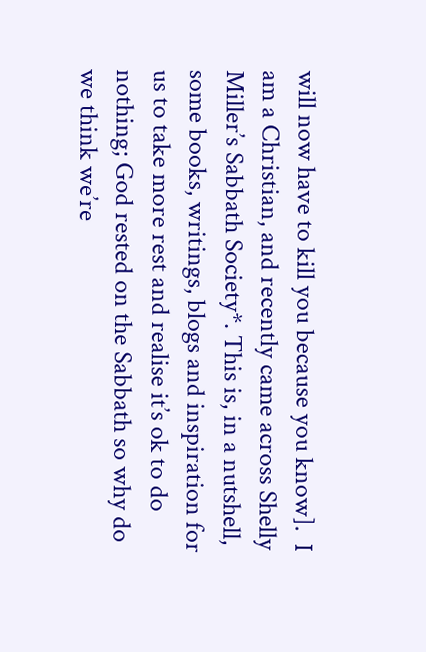will now have to kill you because you know].  I am a Christian, and recently came across Shelly Miller’s Sabbath Society*. This is, in a nutshell, some books, writings, blogs and inspiration for us to take more rest and realise it’s ok to do nothing; God rested on the Sabbath so why do we think we’re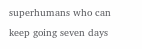superhumans who can keep going seven days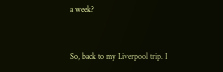a week?


So, back to my Liverpool trip. I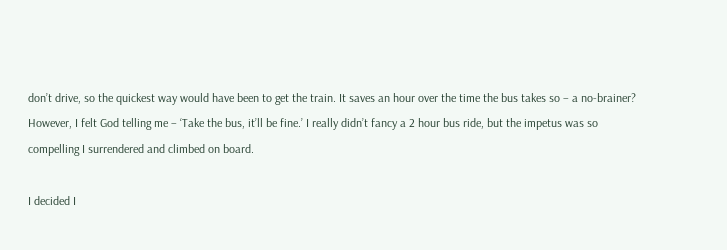don’t drive, so the quickest way would have been to get the train. It saves an hour over the time the bus takes so – a no-brainer? However, I felt God telling me – ‘Take the bus, it’ll be fine.’ I really didn’t fancy a 2 hour bus ride, but the impetus was so compelling I surrendered and climbed on board.

I decided I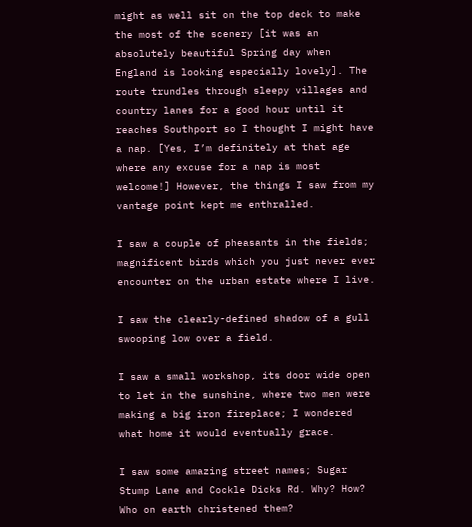might as well sit on the top deck to make the most of the scenery [it was an absolutely beautiful Spring day when England is looking especially lovely]. The route trundles through sleepy villages and country lanes for a good hour until it reaches Southport so I thought I might have a nap. [Yes, I’m definitely at that age where any excuse for a nap is most welcome!] However, the things I saw from my vantage point kept me enthralled.

I saw a couple of pheasants in the fields; magnificent birds which you just never ever encounter on the urban estate where I live.

I saw the clearly-defined shadow of a gull swooping low over a field.

I saw a small workshop, its door wide open to let in the sunshine, where two men were making a big iron fireplace; I wondered what home it would eventually grace.

I saw some amazing street names; Sugar Stump Lane and Cockle Dicks Rd. Why? How? Who on earth christened them?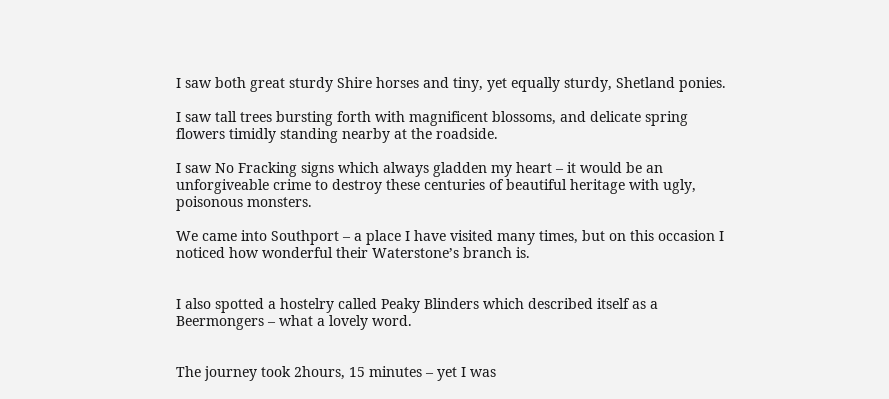I saw both great sturdy Shire horses and tiny, yet equally sturdy, Shetland ponies.

I saw tall trees bursting forth with magnificent blossoms, and delicate spring flowers timidly standing nearby at the roadside.

I saw No Fracking signs which always gladden my heart – it would be an unforgiveable crime to destroy these centuries of beautiful heritage with ugly, poisonous monsters.

We came into Southport – a place I have visited many times, but on this occasion I noticed how wonderful their Waterstone’s branch is.


I also spotted a hostelry called Peaky Blinders which described itself as a Beermongers – what a lovely word.


The journey took 2hours, 15 minutes – yet I was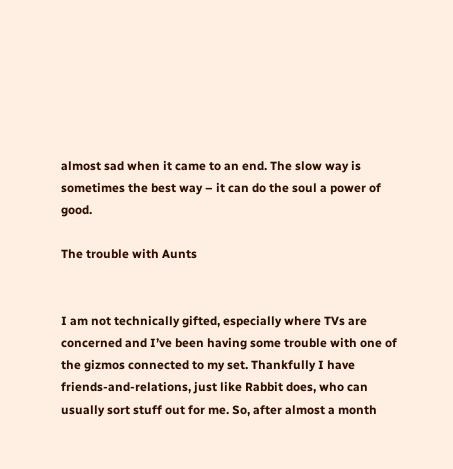almost sad when it came to an end. The slow way is sometimes the best way – it can do the soul a power of good.

The trouble with Aunts


I am not technically gifted, especially where TVs are concerned and I’ve been having some trouble with one of the gizmos connected to my set. Thankfully I have friends-and-relations, just like Rabbit does, who can usually sort stuff out for me. So, after almost a month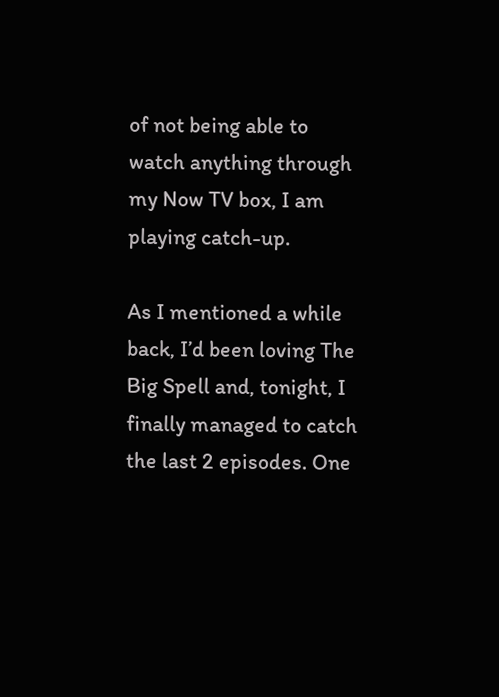of not being able to watch anything through my Now TV box, I am playing catch-up.

As I mentioned a while back, I’d been loving The Big Spell and, tonight, I finally managed to catch the last 2 episodes. One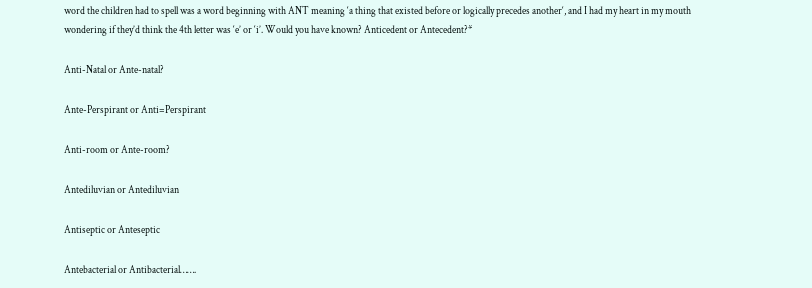word the children had to spell was a word beginning with ANT meaning ‘a thing that existed before or logically precedes another‘, and I had my heart in my mouth wondering if they’d think the 4th letter was ‘e’ or ‘i’. Would you have known? Anticedent or Antecedent?*

Anti-Natal or Ante-natal?

Ante-Perspirant or Anti=Perspirant

Anti-room or Ante-room?

Antediluvian or Antediluvian

Antiseptic or Anteseptic

Antebacterial or Antibacterial…….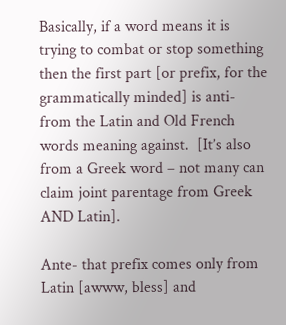Basically, if a word means it is trying to combat or stop something then the first part [or prefix, for the grammatically minded] is anti- from the Latin and Old French words meaning against.  [It’s also from a Greek word – not many can claim joint parentage from Greek AND Latin].

Ante- that prefix comes only from Latin [awww, bless] and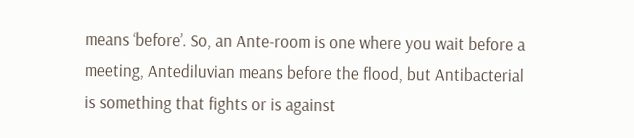means ‘before’. So, an Ante-room is one where you wait before a meeting, Antediluvian means before the flood, but Antibacterial is something that fights or is against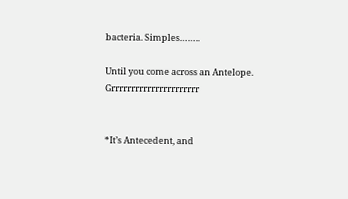bacteria. Simples……..

Until you come across an Antelope. Grrrrrrrrrrrrrrrrrrrrrr


*It’s Antecedent, and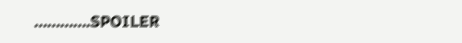………….SPOILER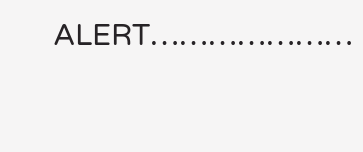ALERT…………………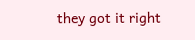they got it right